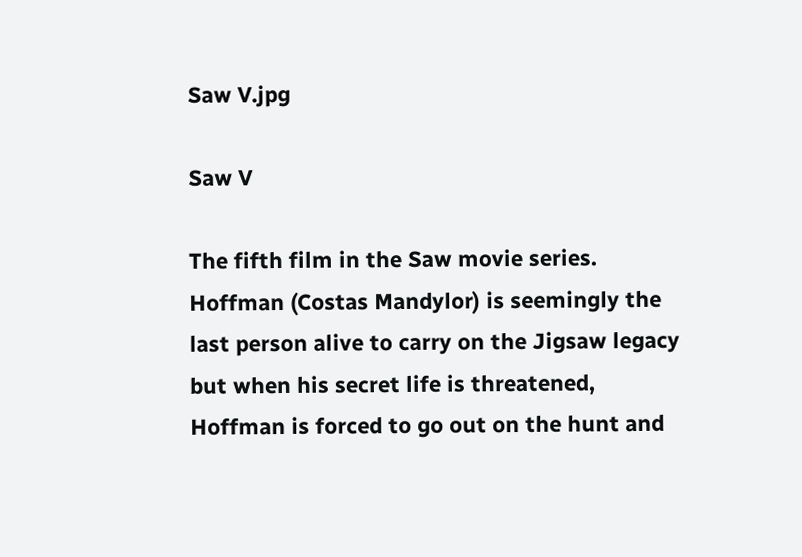Saw V.jpg

Saw V

The fifth film in the Saw movie series.  Hoffman (Costas Mandylor) is seemingly the last person alive to carry on the Jigsaw legacy but when his secret life is threatened, Hoffman is forced to go out on the hunt and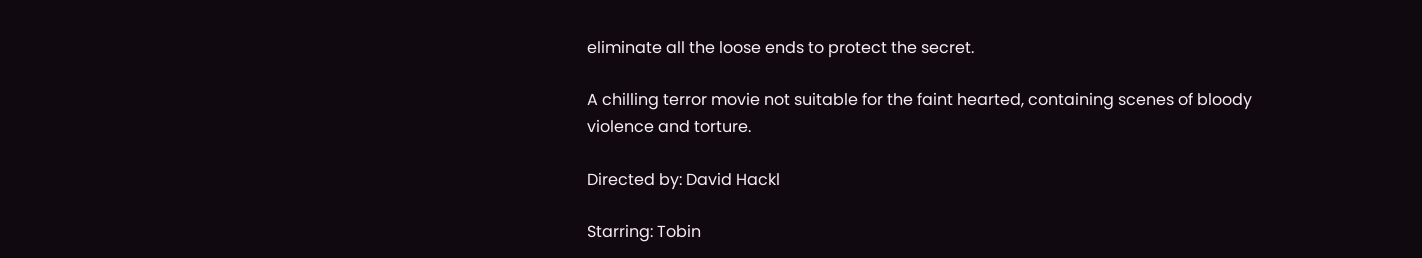eliminate all the loose ends to protect the secret.

A chilling terror movie not suitable for the faint hearted, containing scenes of bloody violence and torture.

Directed by: David Hackl

Starring: Tobin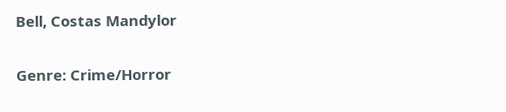Bell, Costas Mandylor

Genre: Crime/Horror